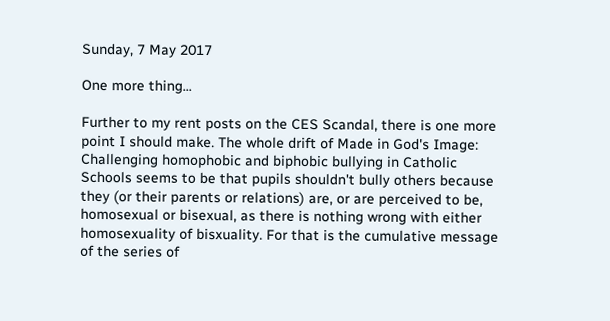Sunday, 7 May 2017

One more thing...

Further to my rent posts on the CES Scandal, there is one more point I should make. The whole drift of Made in God's Image: Challenging homophobic and biphobic bullying in Catholic Schools seems to be that pupils shouldn't bully others because they (or their parents or relations) are, or are perceived to be, homosexual or bisexual, as there is nothing wrong with either homosexuality of bisxuality. For that is the cumulative message of the series of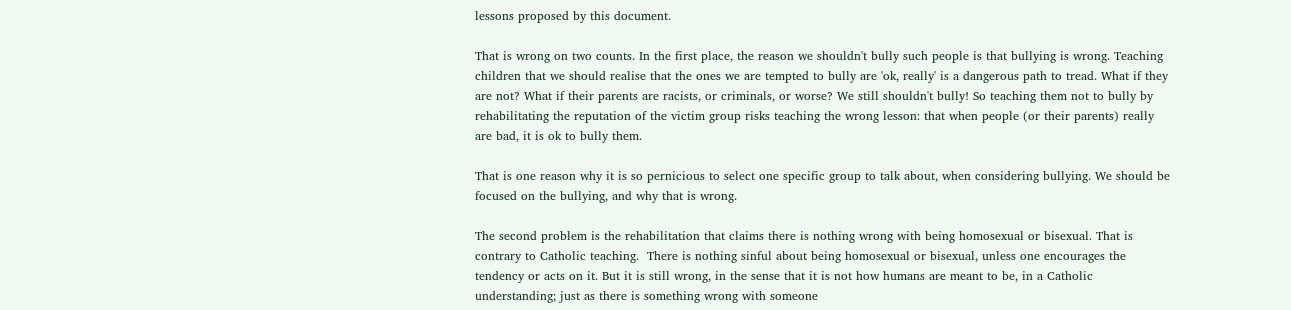lessons proposed by this document.

That is wrong on two counts. In the first place, the reason we shouldn't bully such people is that bullying is wrong. Teaching children that we should realise that the ones we are tempted to bully are 'ok, really' is a dangerous path to tread. What if they are not? What if their parents are racists, or criminals, or worse? We still shouldn't bully! So teaching them not to bully by rehabilitating the reputation of the victim group risks teaching the wrong lesson: that when people (or their parents) really are bad, it is ok to bully them.

That is one reason why it is so pernicious to select one specific group to talk about, when considering bullying. We should be focused on the bullying, and why that is wrong.

The second problem is the rehabilitation that claims there is nothing wrong with being homosexual or bisexual. That is contrary to Catholic teaching.  There is nothing sinful about being homosexual or bisexual, unless one encourages the tendency or acts on it. But it is still wrong, in the sense that it is not how humans are meant to be, in a Catholic understanding; just as there is something wrong with someone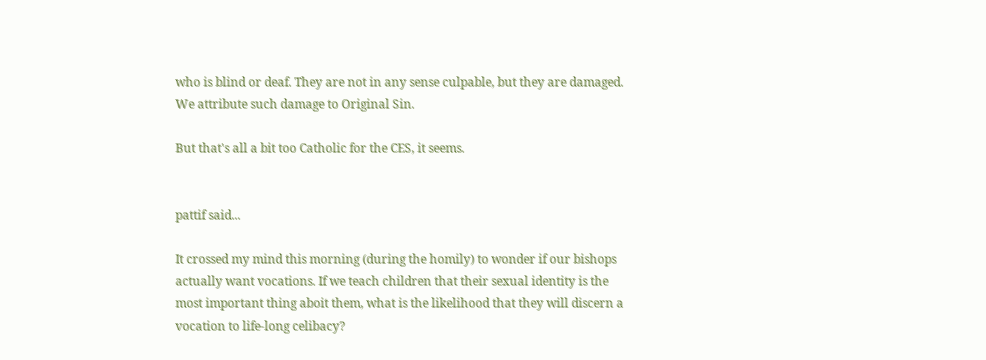who is blind or deaf. They are not in any sense culpable, but they are damaged. We attribute such damage to Original Sin.

But that's all a bit too Catholic for the CES, it seems.


pattif said...

It crossed my mind this morning (during the homily) to wonder if our bishops actually want vocations. If we teach children that their sexual identity is the most important thing aboit them, what is the likelihood that they will discern a vocation to life-long celibacy?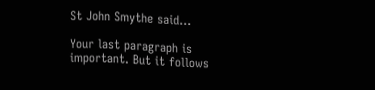St John Smythe said...

Your last paragraph is important. But it follows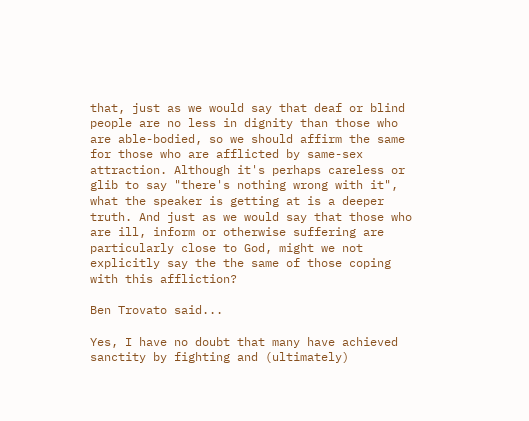that, just as we would say that deaf or blind people are no less in dignity than those who are able-bodied, so we should affirm the same for those who are afflicted by same-sex attraction. Although it's perhaps careless or glib to say "there's nothing wrong with it", what the speaker is getting at is a deeper truth. And just as we would say that those who are ill, inform or otherwise suffering are particularly close to God, might we not explicitly say the the same of those coping with this affliction?

Ben Trovato said...

Yes, I have no doubt that many have achieved sanctity by fighting and (ultimately)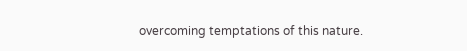overcoming temptations of this nature.